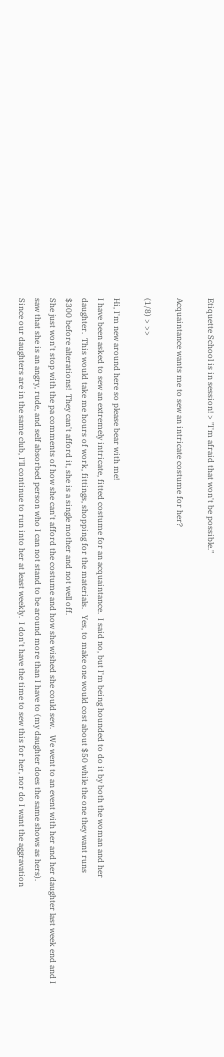Etiquette School is in session! > "I'm afraid that won't be possible."

Acquaintance wants me to sew an intricate costume for her?

(1/8) > >>

Hi, I'm new around here so please bear with me!
I have been asked to sew an extremely intricate, fitted costume for an acquaintance.  I said no, but I'm being hounded to do it by both the woman and her
daughter.  This would take me hours of work, fittings, shopping for the materials.   Yes, to make one would cost about $50 while the one they want runs
$300 before alterations!  They can't afford it, she is a single mother and not well off.
She just won't stop with the pa comments of how she can't afford the costume and how she wished she could sew.   We went to an event with her and her daughter last week end and I saw that she is an angry, rude, and self absorbed person who I can not stand to be around more than I have to (my daughter does the same shows as hers).
Since our daughters are in the same club, I'll continue to run into her at least weekly.  I don't have the time to sew this for her, nor do I want the aggravation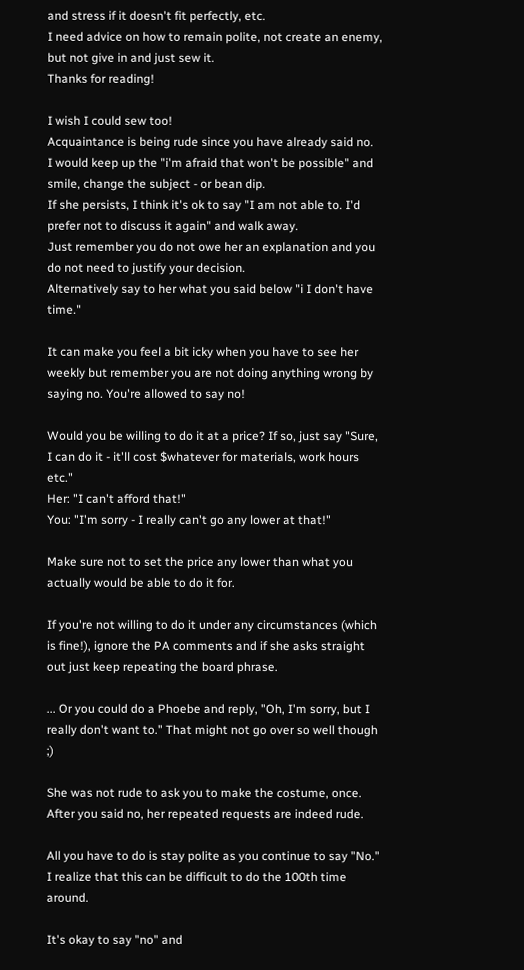and stress if it doesn't fit perfectly, etc.
I need advice on how to remain polite, not create an enemy, but not give in and just sew it.
Thanks for reading!

I wish I could sew too!
Acquaintance is being rude since you have already said no.
I would keep up the "i'm afraid that won't be possible" and smile, change the subject - or bean dip.
If she persists, I think it's ok to say "I am not able to. I'd prefer not to discuss it again" and walk away.
Just remember you do not owe her an explanation and you do not need to justify your decision.
Alternatively say to her what you said below "i I don't have time."

It can make you feel a bit icky when you have to see her weekly but remember you are not doing anything wrong by saying no. You're allowed to say no!

Would you be willing to do it at a price? If so, just say "Sure, I can do it - it'll cost $whatever for materials, work hours etc."
Her: "I can't afford that!"
You: "I'm sorry - I really can't go any lower at that!"

Make sure not to set the price any lower than what you actually would be able to do it for.

If you're not willing to do it under any circumstances (which is fine!), ignore the PA comments and if she asks straight out just keep repeating the board phrase.

... Or you could do a Phoebe and reply, "Oh, I'm sorry, but I really don't want to." That might not go over so well though ;)

She was not rude to ask you to make the costume, once. After you said no, her repeated requests are indeed rude.

All you have to do is stay polite as you continue to say "No." I realize that this can be difficult to do the 100th time around.

It's okay to say "no" and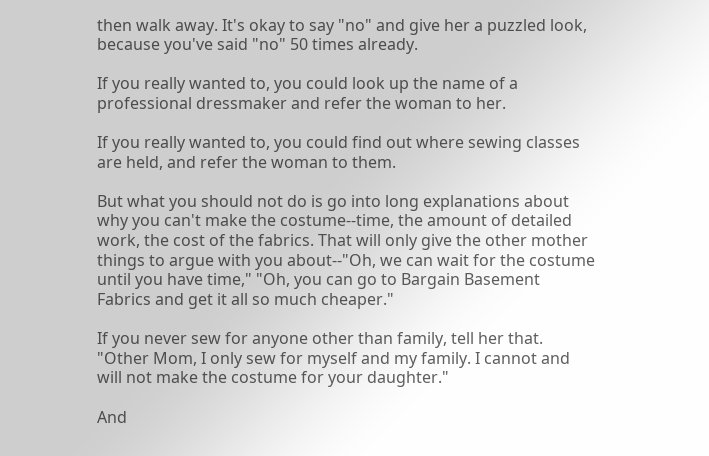then walk away. It's okay to say "no" and give her a puzzled look, because you've said "no" 50 times already.

If you really wanted to, you could look up the name of a professional dressmaker and refer the woman to her.

If you really wanted to, you could find out where sewing classes are held, and refer the woman to them.

But what you should not do is go into long explanations about why you can't make the costume--time, the amount of detailed work, the cost of the fabrics. That will only give the other mother things to argue with you about--"Oh, we can wait for the costume until you have time," "Oh, you can go to Bargain Basement Fabrics and get it all so much cheaper."

If you never sew for anyone other than family, tell her that. "Other Mom, I only sew for myself and my family. I cannot and will not make the costume for your daughter."

And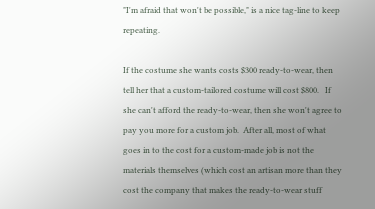"I'm afraid that won't be possible," is a nice tag-line to keep repeating.

If the costume she wants costs $300 ready-to-wear, then tell her that a custom-tailored costume will cost $800.   If she can't afford the ready-to-wear, then she won't agree to pay you more for a custom job.  After all, most of what goes in to the cost for a custom-made job is not the materials themselves (which cost an artisan more than they cost the company that makes the ready-to-wear stuff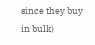since they buy in bulk)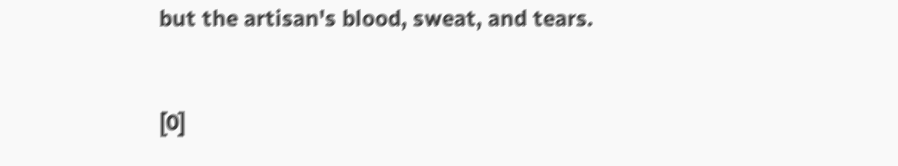but the artisan's blood, sweat, and tears.


[0]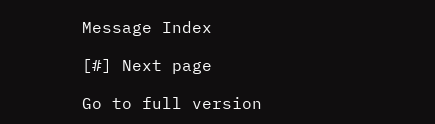Message Index

[#] Next page

Go to full version